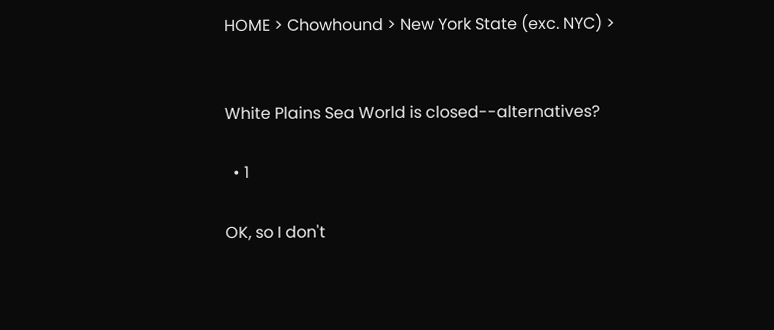HOME > Chowhound > New York State (exc. NYC) >


White Plains Sea World is closed--alternatives?

  • 1

OK, so I don't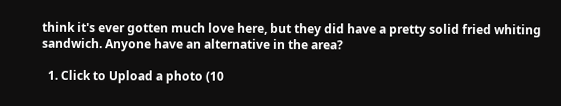think it's ever gotten much love here, but they did have a pretty solid fried whiting sandwich. Anyone have an alternative in the area?

  1. Click to Upload a photo (10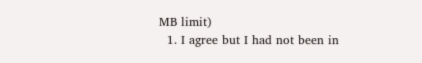MB limit)
  1. I agree but I had not been in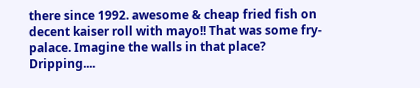there since 1992. awesome & cheap fried fish on decent kaiser roll with mayo!! That was some fry-palace. Imagine the walls in that place? Dripping....